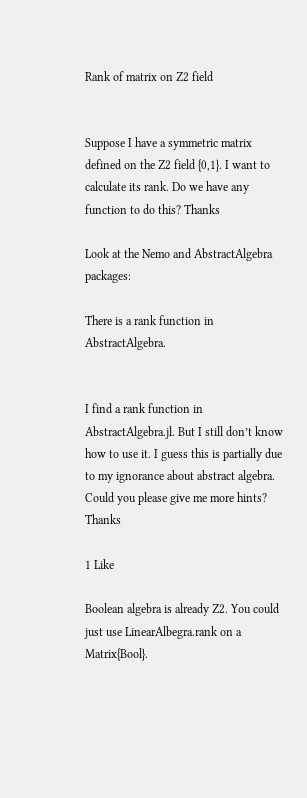Rank of matrix on Z2 field


Suppose I have a symmetric matrix defined on the Z2 field {0,1}. I want to calculate its rank. Do we have any function to do this? Thanks

Look at the Nemo and AbstractAlgebra packages:

There is a rank function in AbstractAlgebra.


I find a rank function in AbstractAlgebra.jl. But I still don’t know how to use it. I guess this is partially due to my ignorance about abstract algebra. Could you please give me more hints? Thanks

1 Like

Boolean algebra is already Z2. You could just use LinearAlbegra.rank on a Matrix{Bool}.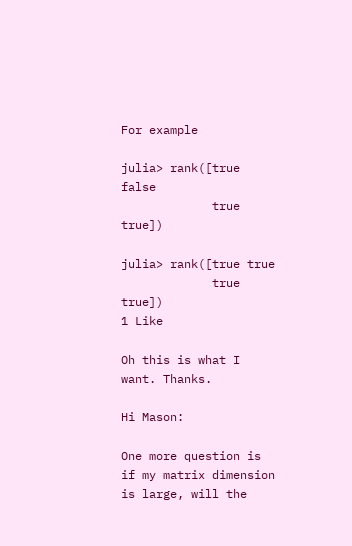For example

julia> rank([true false
             true true])

julia> rank([true true
             true true])
1 Like

Oh this is what I want. Thanks.

Hi Mason:

One more question is if my matrix dimension is large, will the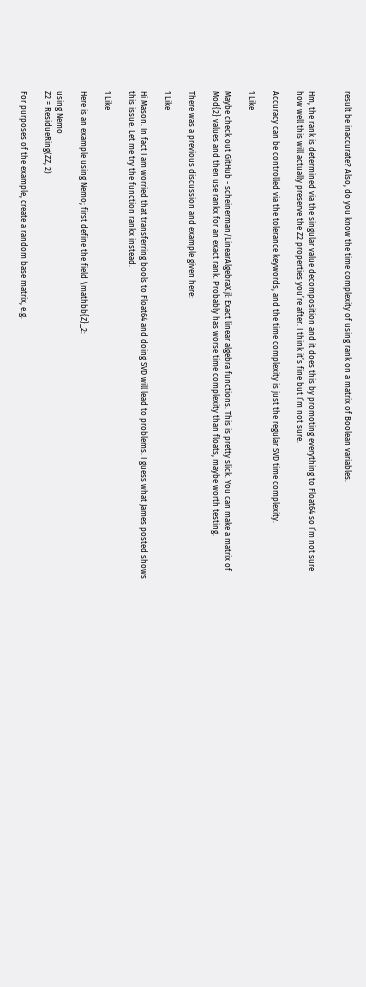result be inaccurate? Also, do you know the time complexity of using rank on a matrix of Boolean variables.


Hm, the rank is determined via the singular value decomposition and it does this by promoting everything to Float64 so I’m not sure how well this will actually preserve the Z2 properties you’re after. I think it’s fine but I’m not sure.

Accuracy can be controlled via the tolerance keywords, and the time complexity is just the regular SVD time complexity.

1 Like

Maybe check out GitHub - scheinerman/LinearAlgebraX.jl: Exact linear algebra functions. This is pretty slick. You can make a matrix of Mod{2} values and then use rankx for an exact rank. Probably has worse time complexity than floats, maybe worth testing.

There was a previous discussion and example given here:

1 Like

Hi Mason. In fact I am worried that transferring bools to Float64 and doing SVD will lead to problems. I guess what James posted shows this issue. Let me try the function rankx instead.

1 Like

Here is an example using Nemo; first define the field \mathbb{Z}_2:

using Nemo
Z2 = ResidueRing(ZZ, 2)

For purposes of the example, create a random base matrix, e.g.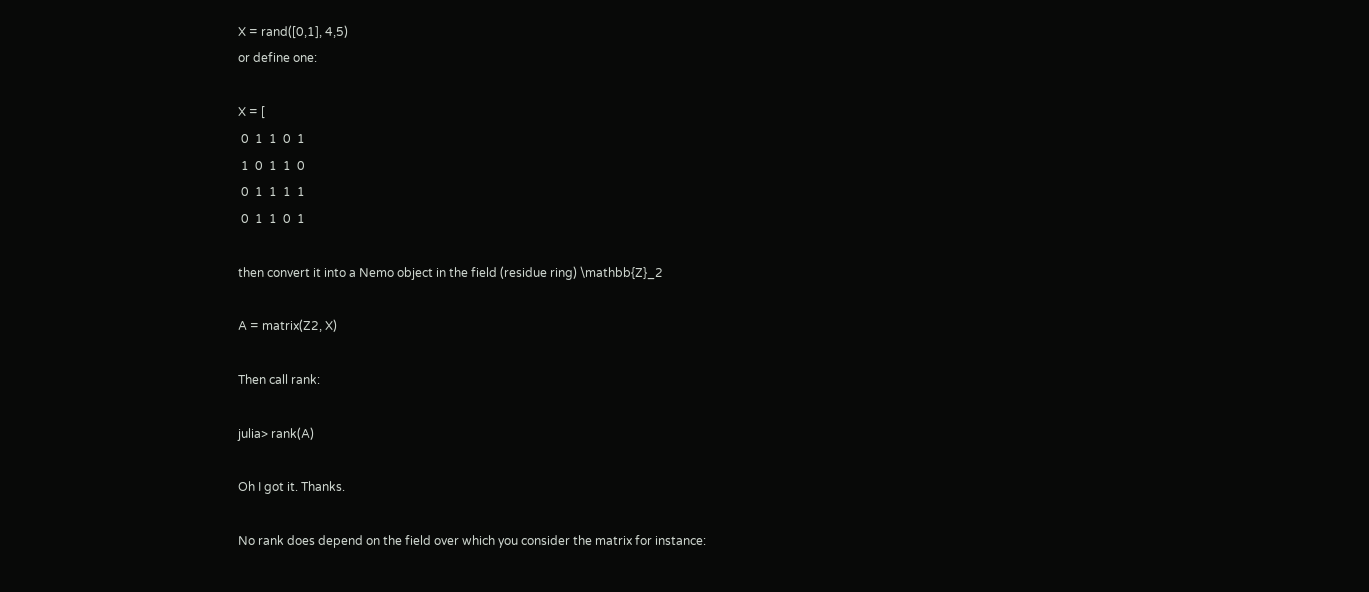X = rand([0,1], 4,5)
or define one:

X = [
 0  1  1  0  1
 1  0  1  1  0
 0  1  1  1  1
 0  1  1  0  1

then convert it into a Nemo object in the field (residue ring) \mathbb{Z}_2

A = matrix(Z2, X)

Then call rank:

julia> rank(A)

Oh I got it. Thanks.

No rank does depend on the field over which you consider the matrix for instance: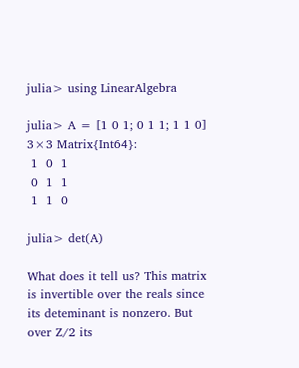julia> using LinearAlgebra

julia> A = [1 0 1; 0 1 1; 1 1 0]
3×3 Matrix{Int64}:
 1  0  1
 0  1  1
 1  1  0

julia> det(A)

What does it tell us? This matrix is invertible over the reals since its deteminant is nonzero. But over Z/2 its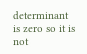determinant is zero so it is not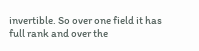invertible. So over one field it has full rank and over the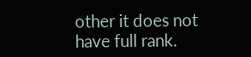other it does not have full rank.